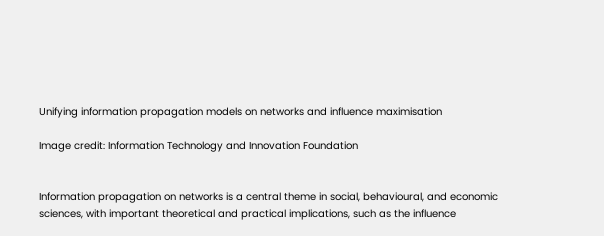Unifying information propagation models on networks and influence maximisation

Image credit: Information Technology and Innovation Foundation


Information propagation on networks is a central theme in social, behavioural, and economic sciences, with important theoretical and practical implications, such as the influence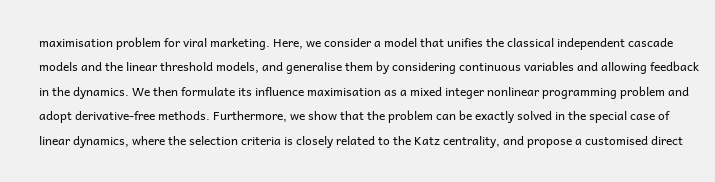maximisation problem for viral marketing. Here, we consider a model that unifies the classical independent cascade models and the linear threshold models, and generalise them by considering continuous variables and allowing feedback in the dynamics. We then formulate its influence maximisation as a mixed integer nonlinear programming problem and adopt derivative-free methods. Furthermore, we show that the problem can be exactly solved in the special case of linear dynamics, where the selection criteria is closely related to the Katz centrality, and propose a customised direct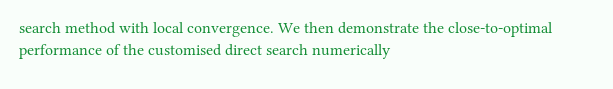search method with local convergence. We then demonstrate the close-to-optimal performance of the customised direct search numerically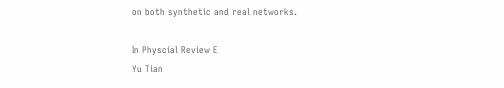on both synthetic and real networks.

In Physcial Review E
Yu Tian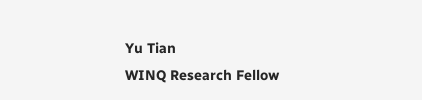Yu Tian
WINQ Research Fellow